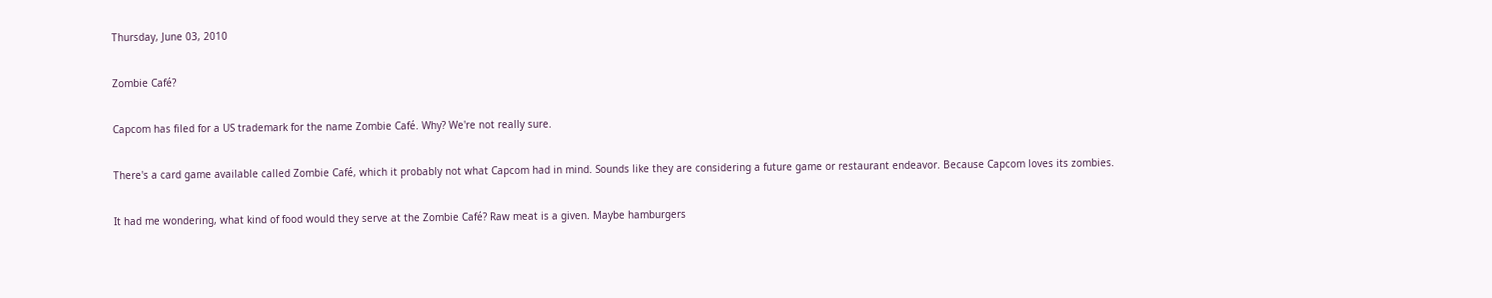Thursday, June 03, 2010

Zombie Café?

Capcom has filed for a US trademark for the name Zombie Café. Why? We're not really sure.

There's a card game available called Zombie Café, which it probably not what Capcom had in mind. Sounds like they are considering a future game or restaurant endeavor. Because Capcom loves its zombies.

It had me wondering, what kind of food would they serve at the Zombie Café? Raw meat is a given. Maybe hamburgers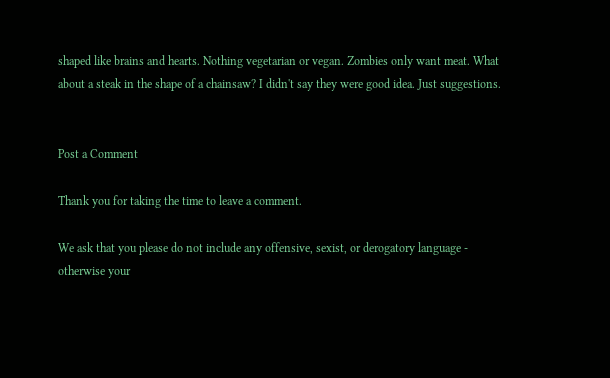shaped like brains and hearts. Nothing vegetarian or vegan. Zombies only want meat. What about a steak in the shape of a chainsaw? I didn't say they were good idea. Just suggestions.


Post a Comment

Thank you for taking the time to leave a comment.

We ask that you please do not include any offensive, sexist, or derogatory language - otherwise your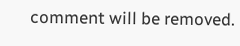comment will be removed.